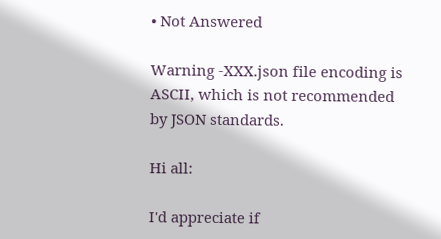• Not Answered

Warning -XXX.json file encoding is ASCII, which is not recommended by JSON standards.

Hi all:

I'd appreciate if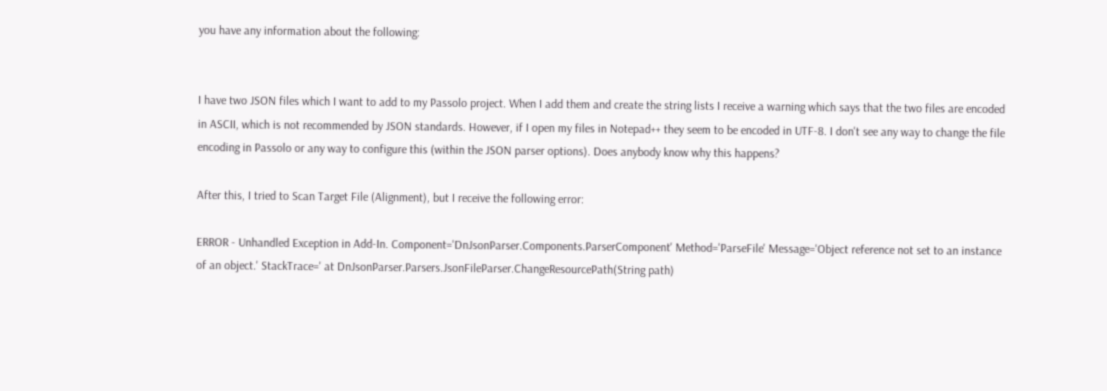you have any information about the following:


I have two JSON files which I want to add to my Passolo project. When I add them and create the string lists I receive a warning which says that the two files are encoded in ASCII, which is not recommended by JSON standards. However, if I open my files in Notepad++ they seem to be encoded in UTF-8. I don't see any way to change the file encoding in Passolo or any way to configure this (within the JSON parser options). Does anybody know why this happens?

After this, I tried to Scan Target File (Alignment), but I receive the following error:

ERROR - Unhandled Exception in Add-In. Component='DnJsonParser.Components.ParserComponent' Method='ParseFile' Message='Object reference not set to an instance of an object.' StackTrace=' at DnJsonParser.Parsers.JsonFileParser.ChangeResourcePath(String path)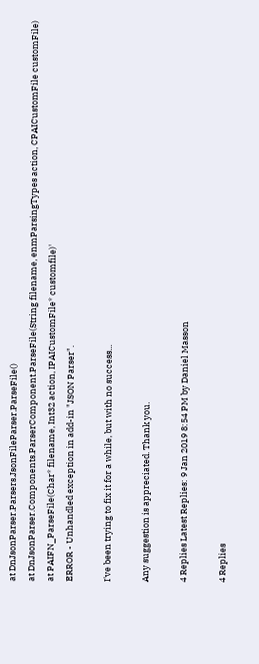at DnJsonParser.Parsers.JsonFileParser.ParseFile()
at DnJsonParser.Components.ParserComponent.ParseFile(String filename, enmParsingTypes action, CPAICustomFile customFile)
at PAIFN_ParseFile(Char* filename, Int32 action, IPAICustomFile* customfile)'
ERROR - Unhandled exception in add-in "JSON Parser".

I've been trying to fix it for a while, but with no success...

Any suggestion is appreciated. Thank you.

4 Replies Latest Replies: 9 Jan 2019 8:54 PM by Daniel Masson

4 Replies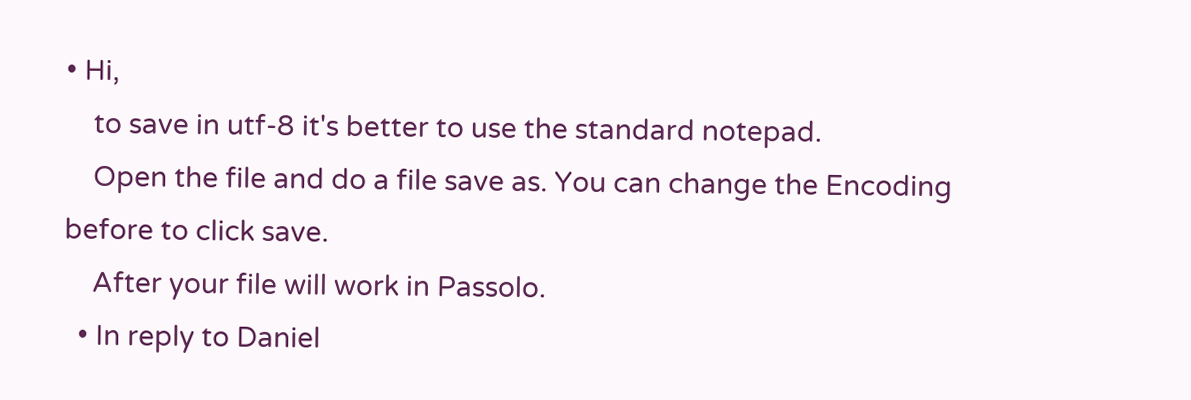• Hi,
    to save in utf-8 it's better to use the standard notepad.
    Open the file and do a file save as. You can change the Encoding before to click save.
    After your file will work in Passolo.
  • In reply to Daniel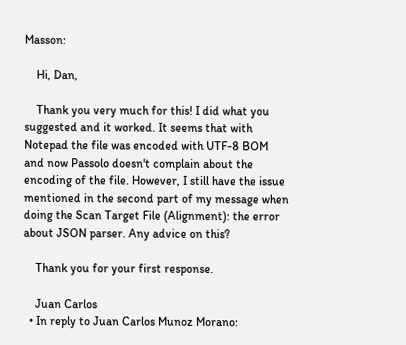Masson:

    Hi, Dan,

    Thank you very much for this! I did what you suggested and it worked. It seems that with Notepad the file was encoded with UTF-8 BOM and now Passolo doesn't complain about the encoding of the file. However, I still have the issue mentioned in the second part of my message when doing the Scan Target File (Alignment): the error about JSON parser. Any advice on this?

    Thank you for your first response.

    Juan Carlos
  • In reply to Juan Carlos Munoz Morano: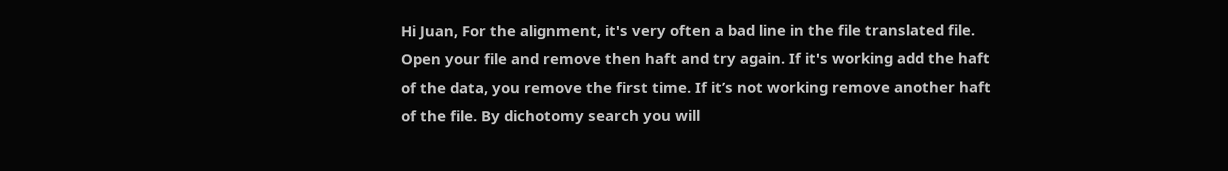Hi Juan, For the alignment, it's very often a bad line in the file translated file. Open your file and remove then haft and try again. If it's working add the haft of the data, you remove the first time. If it’s not working remove another haft of the file. By dichotomy search you will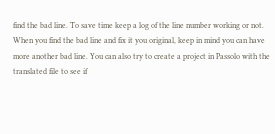find the bad line. To save time keep a log of the line number working or not. When you find the bad line and fix it you original, keep in mind you can have more another bad line. You can also try to create a project in Passolo with the translated file to see if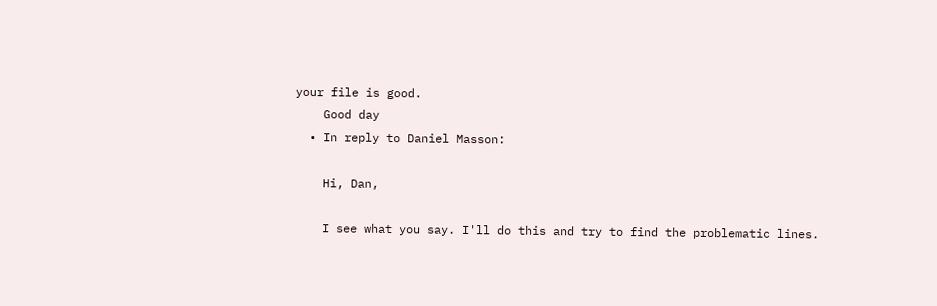your file is good.
    Good day
  • In reply to Daniel Masson:

    Hi, Dan,

    I see what you say. I'll do this and try to find the problematic lines.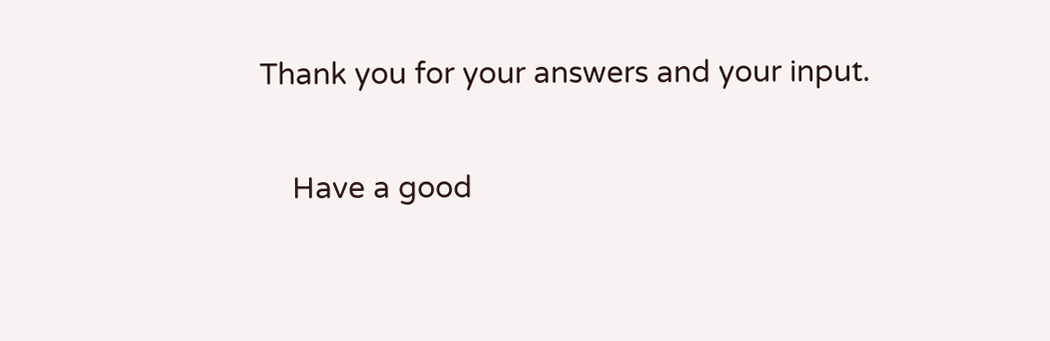Thank you for your answers and your input.

    Have a good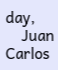day,
    Juan Carlos